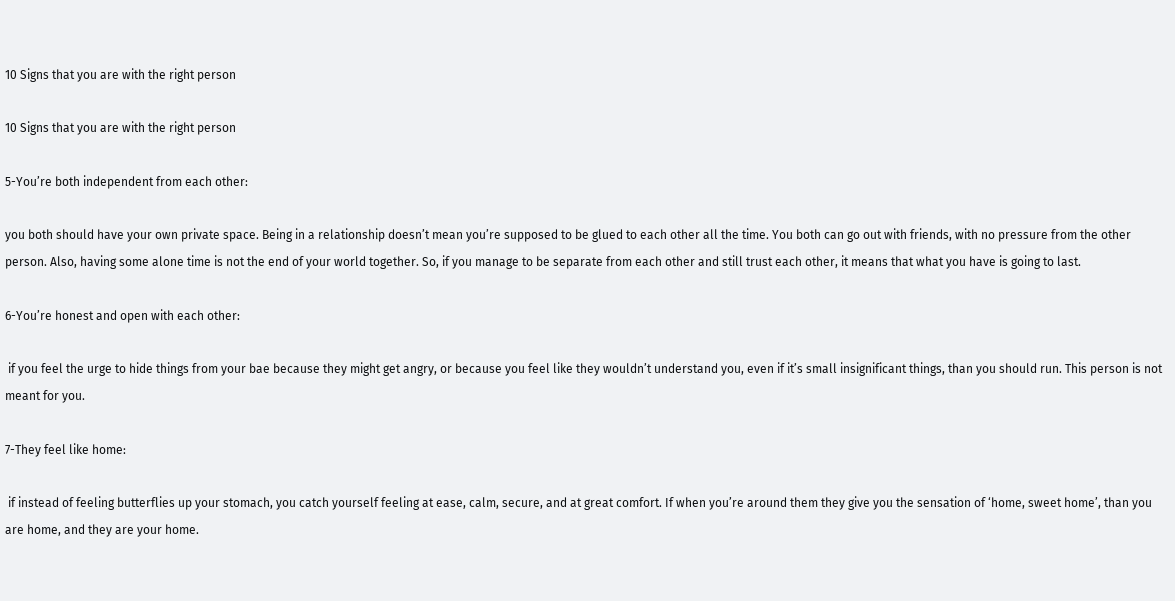10 Signs that you are with the right person

10 Signs that you are with the right person

5-You’re both independent from each other:

you both should have your own private space. Being in a relationship doesn’t mean you’re supposed to be glued to each other all the time. You both can go out with friends, with no pressure from the other person. Also, having some alone time is not the end of your world together. So, if you manage to be separate from each other and still trust each other, it means that what you have is going to last.

6-You’re honest and open with each other:

 if you feel the urge to hide things from your bae because they might get angry, or because you feel like they wouldn’t understand you, even if it’s small insignificant things, than you should run. This person is not meant for you.

7-They feel like home:

 if instead of feeling butterflies up your stomach, you catch yourself feeling at ease, calm, secure, and at great comfort. If when you’re around them they give you the sensation of ‘home, sweet home’, than you are home, and they are your home.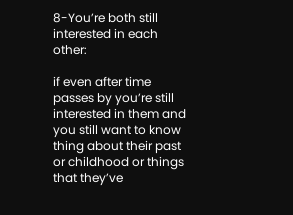8-You’re both still interested in each other:

if even after time passes by you’re still interested in them and you still want to know thing about their past or childhood or things that they’ve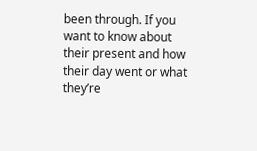been through. If you want to know about their present and how their day went or what they’re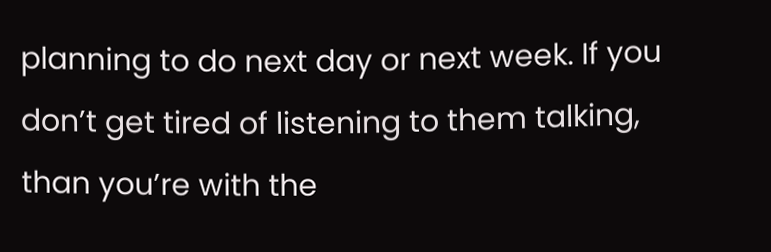planning to do next day or next week. If you don’t get tired of listening to them talking, than you’re with the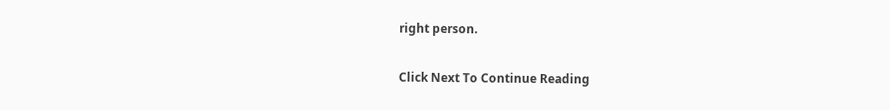right person.

Click Next To Continue Reading